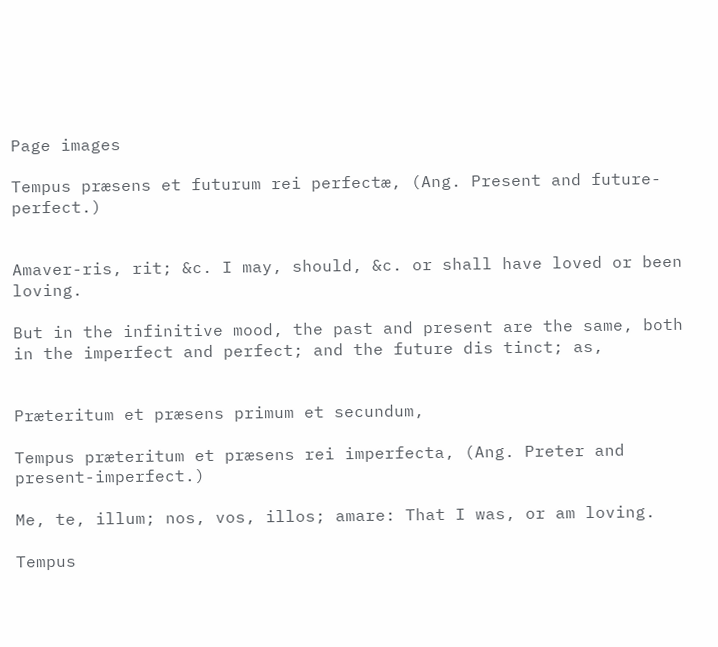Page images

Tempus præsens et futurum rei perfectæ, (Ang. Present and future-perfect.)


Amaver-ris, rit; &c. I may, should, &c. or shall have loved or been loving.

But in the infinitive mood, the past and present are the same, both in the imperfect and perfect; and the future dis tinct; as,


Præteritum et præsens primum et secundum,

Tempus præteritum et præsens rei imperfecta, (Ang. Preter and present-imperfect.)

Me, te, illum; nos, vos, illos; amare: That I was, or am loving.

Tempus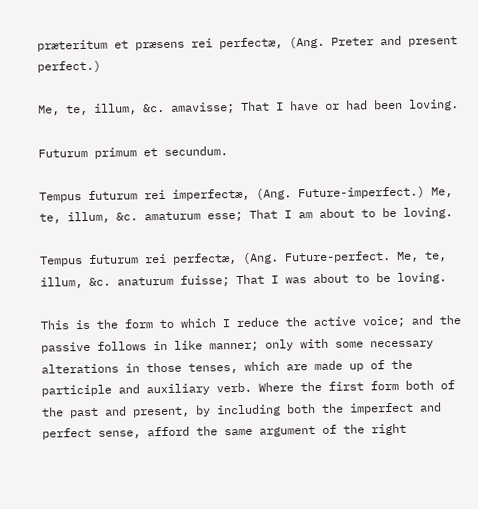præteritum et præsens rei perfectæ, (Ang. Preter and present perfect.)

Me, te, illum, &c. amavisse; That I have or had been loving.

Futurum primum et secundum.

Tempus futurum rei imperfectæ, (Ang. Future-imperfect.) Me, te, illum, &c. amaturum esse; That I am about to be loving.

Tempus futurum rei perfectæ, (Ang. Future-perfect. Me, te, illum, &c. anaturum fuisse; That I was about to be loving.

This is the form to which I reduce the active voice; and the passive follows in like manner; only with some necessary alterations in those tenses, which are made up of the participle and auxiliary verb. Where the first form both of the past and present, by including both the imperfect and perfect sense, afford the same argument of the right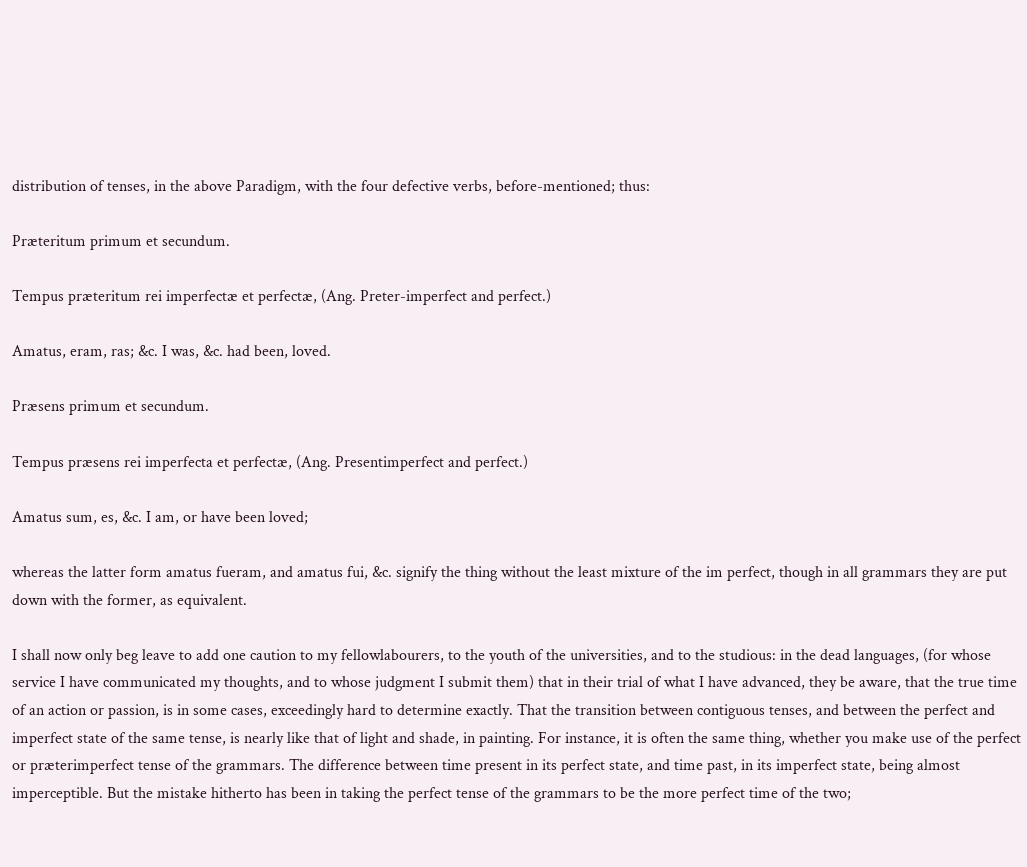distribution of tenses, in the above Paradigm, with the four defective verbs, before-mentioned; thus:

Præteritum primum et secundum.

Tempus præteritum rei imperfectæ et perfectæ, (Ang. Preter-imperfect and perfect.)

Amatus, eram, ras; &c. I was, &c. had been, loved.

Præsens primum et secundum.

Tempus præsens rei imperfecta et perfectæ, (Ang. Presentimperfect and perfect.)

Amatus sum, es, &c. I am, or have been loved;

whereas the latter form amatus fueram, and amatus fui, &c. signify the thing without the least mixture of the im perfect, though in all grammars they are put down with the former, as equivalent.

I shall now only beg leave to add one caution to my fellowlabourers, to the youth of the universities, and to the studious: in the dead languages, (for whose service I have communicated my thoughts, and to whose judgment I submit them) that in their trial of what I have advanced, they be aware, that the true time of an action or passion, is in some cases, exceedingly hard to determine exactly. That the transition between contiguous tenses, and between the perfect and imperfect state of the same tense, is nearly like that of light and shade, in painting. For instance, it is often the same thing, whether you make use of the perfect or præterimperfect tense of the grammars. The difference between time present in its perfect state, and time past, in its imperfect state, being almost imperceptible. But the mistake hitherto has been in taking the perfect tense of the grammars to be the more perfect time of the two;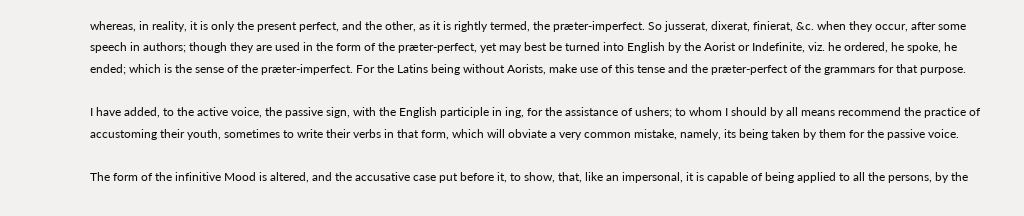whereas, in reality, it is only the present perfect, and the other, as it is rightly termed, the præter-imperfect. So jusserat, dixerat, finierat, &c. when they occur, after some speech in authors; though they are used in the form of the præter-perfect, yet may best be turned into English by the Aorist or Indefinite, viz. he ordered, he spoke, he ended; which is the sense of the præter-imperfect. For the Latins being without Aorists, make use of this tense and the præter-perfect of the grammars for that purpose.

I have added, to the active voice, the passive sign, with the English participle in ing, for the assistance of ushers; to whom I should by all means recommend the practice of accustoming their youth, sometimes to write their verbs in that form, which will obviate a very common mistake, namely, its being taken by them for the passive voice.

The form of the infinitive Mood is altered, and the accusative case put before it, to show, that, like an impersonal, it is capable of being applied to all the persons, by the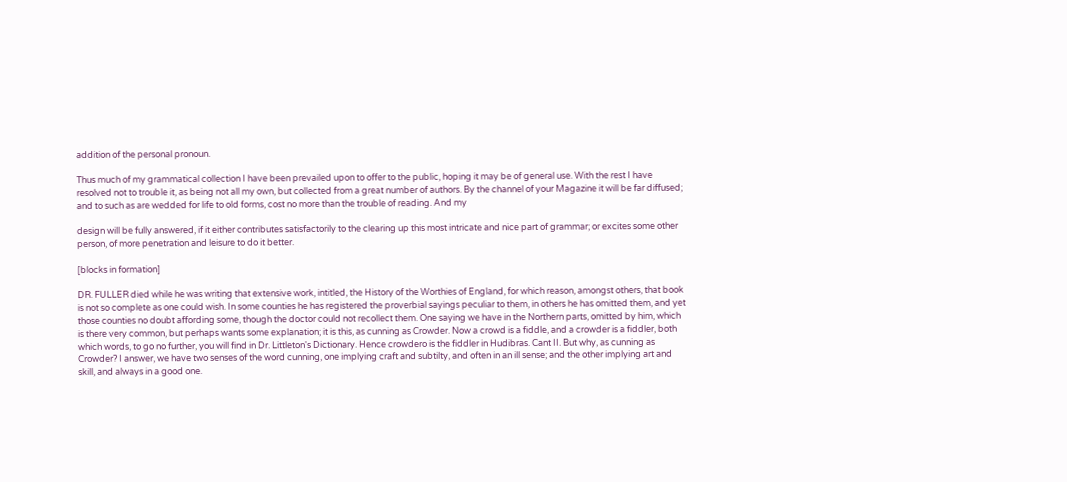addition of the personal pronoun.

Thus much of my grammatical collection I have been prevailed upon to offer to the public, hoping it may be of general use. With the rest I have resolved not to trouble it, as being not all my own, but collected from a great number of authors. By the channel of your Magazine it will be far diffused; and to such as are wedded for life to old forms, cost no more than the trouble of reading. And my

design will be fully answered, if it either contributes satisfactorily to the clearing up this most intricate and nice part of grammar; or excites some other person, of more penetration and leisure to do it better.

[blocks in formation]

DR. FULLER died while he was writing that extensive work, intitled, the History of the Worthies of England, for which reason, amongst others, that book is not so complete as one could wish. In some counties he has registered the proverbial sayings peculiar to them, in others he has omitted them, and yet those counties no doubt affording some, though the doctor could not recollect them. One saying we have in the Northern parts, omitted by him, which is there very common, but perhaps wants some explanation; it is this, as cunning as Crowder. Now a crowd is a fiddle, and a crowder is a fiddler, both which words, to go no further, you will find in Dr. Littleton's Dictionary. Hence crowdero is the fiddler in Hudibras. Cant II. But why, as cunning as Crowder? I answer, we have two senses of the word cunning, one implying craft and subtilty, and often in an ill sense; and the other implying art and skill, and always in a good one.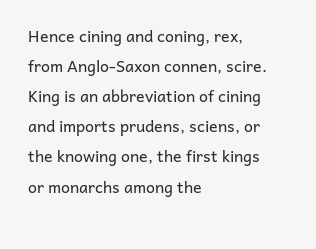Hence cining and coning, rex, from Anglo-Saxon connen, scire. King is an abbreviation of cining and imports prudens, sciens, or the knowing one, the first kings or monarchs among the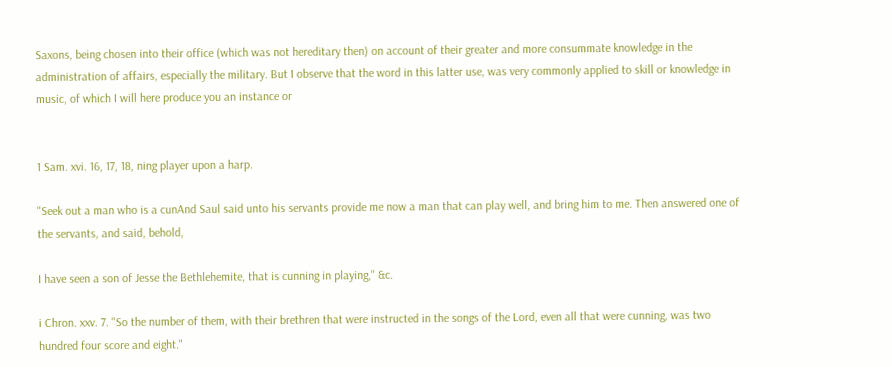Saxons, being chosen into their office (which was not hereditary then) on account of their greater and more consummate knowledge in the administration of affairs, especially the military. But I observe that the word in this latter use, was very commonly applied to skill or knowledge in music, of which I will here produce you an instance or


1 Sam. xvi. 16, 17, 18, ning player upon a harp.

"Seek out a man who is a cunAnd Saul said unto his servants provide me now a man that can play well, and bring him to me. Then answered one of the servants, and said, behold,

I have seen a son of Jesse the Bethlehemite, that is cunning in playing," &c.

i Chron. xxv. 7. "So the number of them, with their brethren that were instructed in the songs of the Lord, even all that were cunning, was two hundred four score and eight."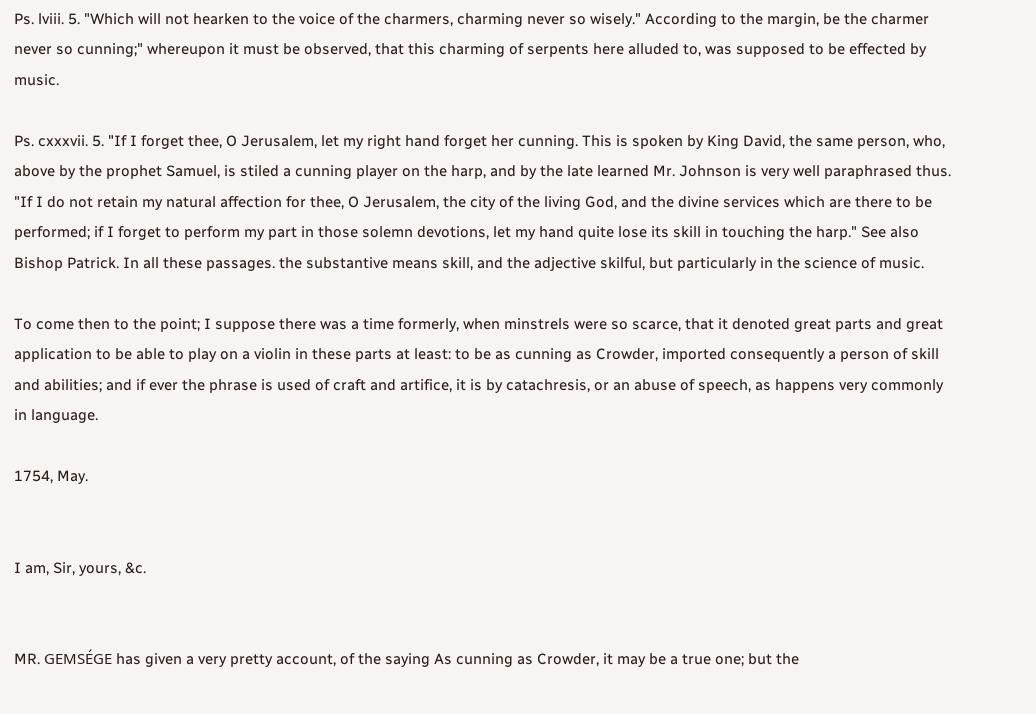Ps. lviii. 5. "Which will not hearken to the voice of the charmers, charming never so wisely." According to the margin, be the charmer never so cunning;" whereupon it must be observed, that this charming of serpents here alluded to, was supposed to be effected by music.

Ps. cxxxvii. 5. "If I forget thee, O Jerusalem, let my right hand forget her cunning. This is spoken by King David, the same person, who, above by the prophet Samuel, is stiled a cunning player on the harp, and by the late learned Mr. Johnson is very well paraphrased thus. "If I do not retain my natural affection for thee, O Jerusalem, the city of the living God, and the divine services which are there to be performed; if I forget to perform my part in those solemn devotions, let my hand quite lose its skill in touching the harp." See also Bishop Patrick. In all these passages. the substantive means skill, and the adjective skilful, but particularly in the science of music.

To come then to the point; I suppose there was a time formerly, when minstrels were so scarce, that it denoted great parts and great application to be able to play on a violin in these parts at least: to be as cunning as Crowder, imported consequently a person of skill and abilities; and if ever the phrase is used of craft and artifice, it is by catachresis, or an abuse of speech, as happens very commonly in language.

1754, May.


I am, Sir, yours, &c.


MR. GEMSÉGE has given a very pretty account, of the saying As cunning as Crowder, it may be a true one; but the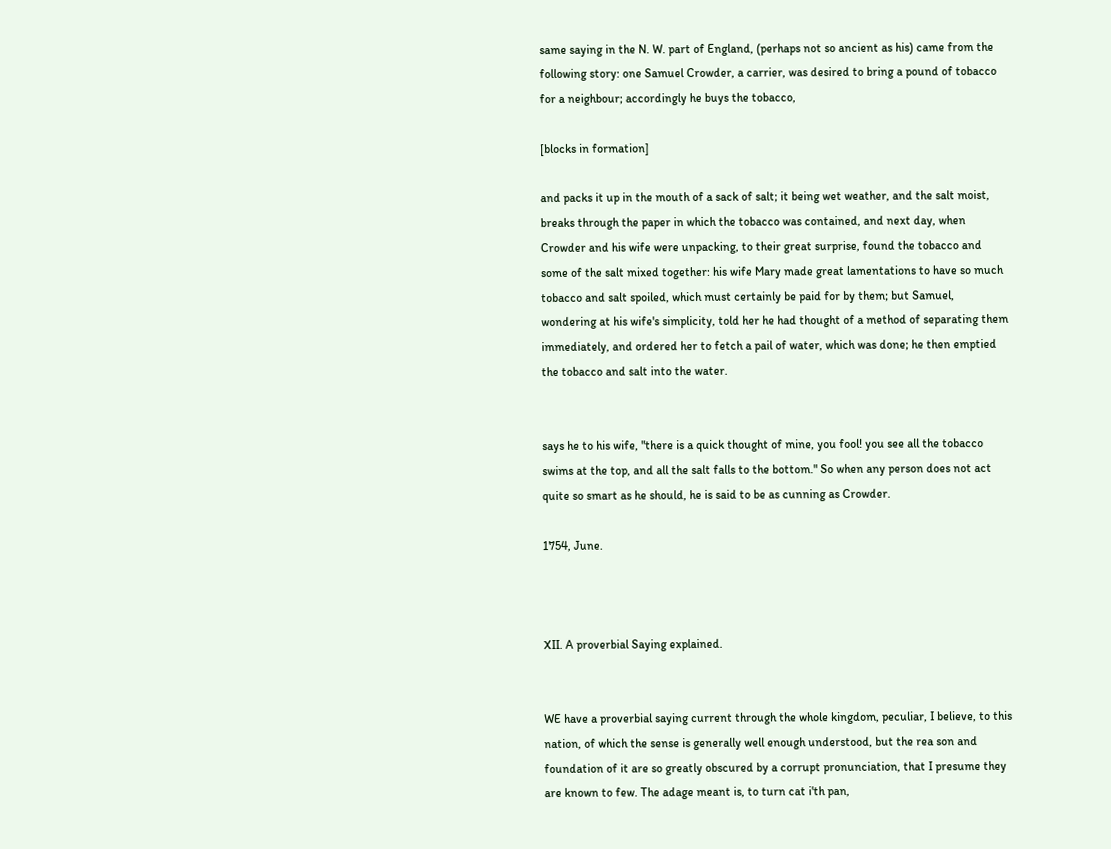same saying in the N. W. part of England, (perhaps not so ancient as his) came from the following story: one Samuel Crowder, a carrier, was desired to bring a pound of tobacco for a neighbour; accordingly he buys the tobacco,

[blocks in formation]

and packs it up in the mouth of a sack of salt; it being wet weather, and the salt moist, breaks through the paper in which the tobacco was contained, and next day, when Crowder and his wife were unpacking, to their great surprise, found the tobacco and some of the salt mixed together: his wife Mary made great lamentations to have so much tobacco and salt spoiled, which must certainly be paid for by them; but Samuel, wondering at his wife's simplicity, told her he had thought of a method of separating them immediately, and ordered her to fetch a pail of water, which was done; he then emptied the tobacco and salt into the water.


says he to his wife, "there is a quick thought of mine, you fool! you see all the tobacco swims at the top, and all the salt falls to the bottom." So when any person does not act quite so smart as he should, he is said to be as cunning as Crowder.

1754, June.



XII. A proverbial Saying explained.


WE have a proverbial saying current through the whole kingdom, peculiar, I believe, to this nation, of which the sense is generally well enough understood, but the rea son and foundation of it are so greatly obscured by a corrupt pronunciation, that I presume they are known to few. The adage meant is, to turn cat i'th pan,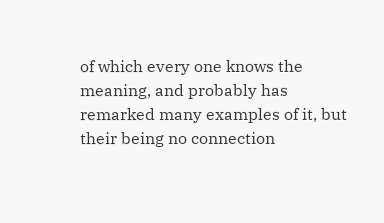of which every one knows the meaning, and probably has remarked many examples of it, but their being no connection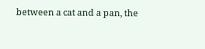between a cat and a pan, the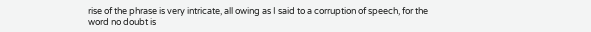rise of the phrase is very intricate, all owing as I said to a corruption of speech, for the word no doubt is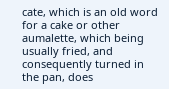cate, which is an old word for a cake or other aumalette, which being usually fried, and consequently turned in the pan, does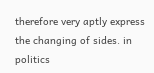therefore very aptly express the changing of sides. in politics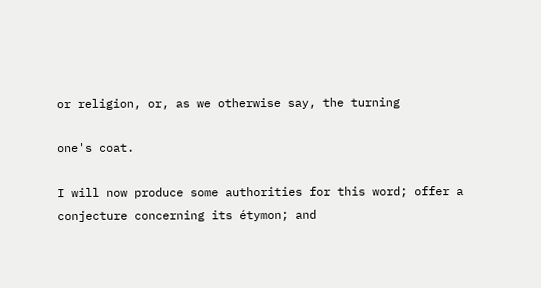or religion, or, as we otherwise say, the turning

one's coat.

I will now produce some authorities for this word; offer a conjecture concerning its étymon; and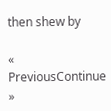then shew by

« PreviousContinue »